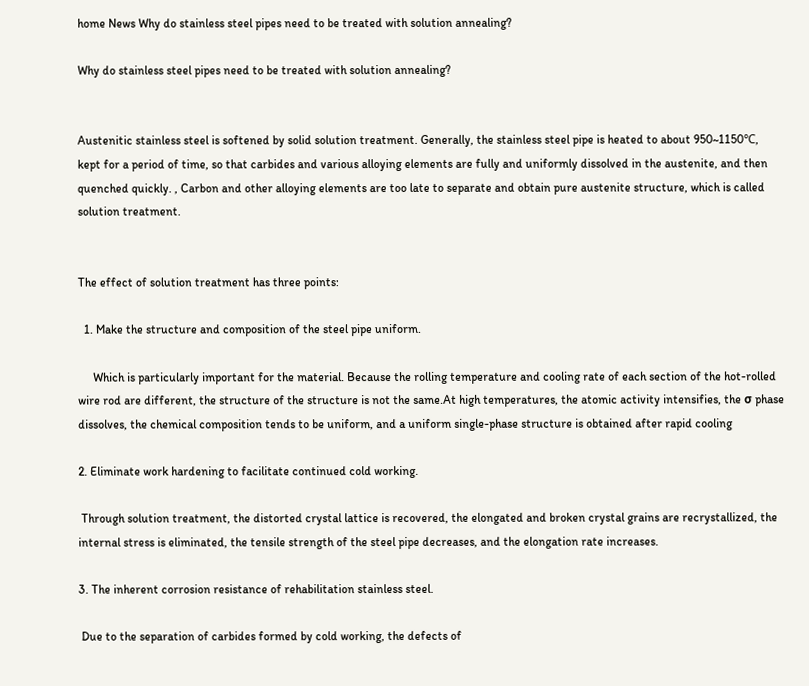home News Why do stainless steel pipes need to be treated with solution annealing?

Why do stainless steel pipes need to be treated with solution annealing?


Austenitic stainless steel is softened by solid solution treatment. Generally, the stainless steel pipe is heated to about 950~1150℃, kept for a period of time, so that carbides and various alloying elements are fully and uniformly dissolved in the austenite, and then quenched quickly. , Carbon and other alloying elements are too late to separate and obtain pure austenite structure, which is called solution treatment.


The effect of solution treatment has three points:

  1. Make the structure and composition of the steel pipe uniform.

     Which is particularly important for the material. Because the rolling temperature and cooling rate of each section of the hot-rolled wire rod are different, the structure of the structure is not the same.At high temperatures, the atomic activity intensifies, the σ phase dissolves, the chemical composition tends to be uniform, and a uniform single-phase structure is obtained after rapid cooling

2. Eliminate work hardening to facilitate continued cold working.

 Through solution treatment, the distorted crystal lattice is recovered, the elongated and broken crystal grains are recrystallized, the internal stress is eliminated, the tensile strength of the steel pipe decreases, and the elongation rate increases.

3. The inherent corrosion resistance of rehabilitation stainless steel.

 Due to the separation of carbides formed by cold working, the defects of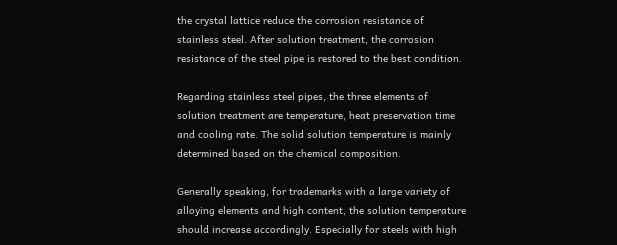the crystal lattice reduce the corrosion resistance of stainless steel. After solution treatment, the corrosion resistance of the steel pipe is restored to the best condition.

Regarding stainless steel pipes, the three elements of solution treatment are temperature, heat preservation time and cooling rate. The solid solution temperature is mainly determined based on the chemical composition.

Generally speaking, for trademarks with a large variety of alloying elements and high content, the solution temperature should increase accordingly. Especially for steels with high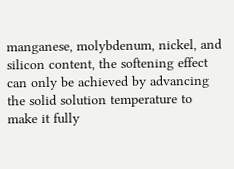manganese, molybdenum, nickel, and silicon content, the softening effect can only be achieved by advancing the solid solution temperature to make it fully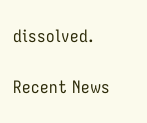dissolved.

Recent News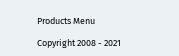Products Menu

Copyright 2008 - 2021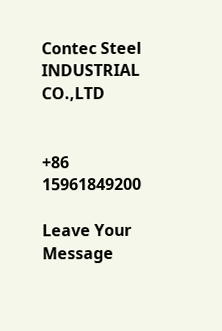Contec Steel INDUSTRIAL CO.,LTD


+86 15961849200

Leave Your Message